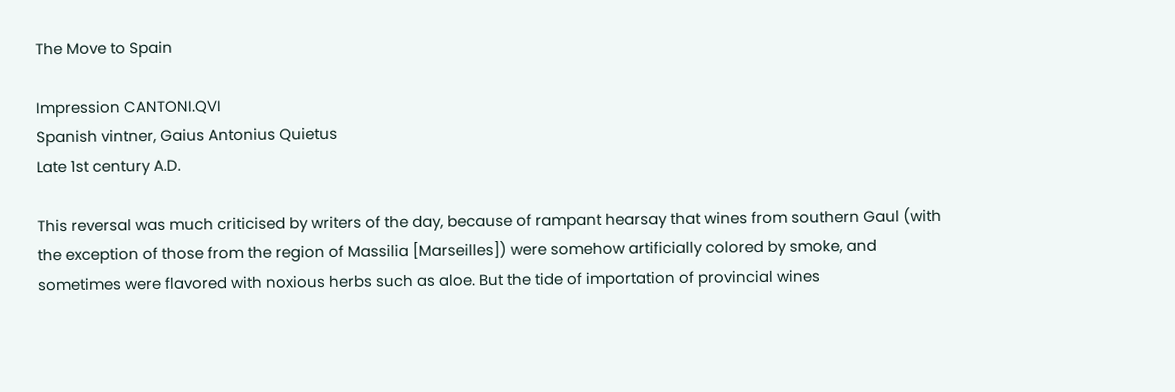The Move to Spain

Impression CANTONI.QVI
Spanish vintner, Gaius Antonius Quietus
Late 1st century A.D.

This reversal was much criticised by writers of the day, because of rampant hearsay that wines from southern Gaul (with the exception of those from the region of Massilia [Marseilles]) were somehow artificially colored by smoke, and sometimes were flavored with noxious herbs such as aloe. But the tide of importation of provincial wines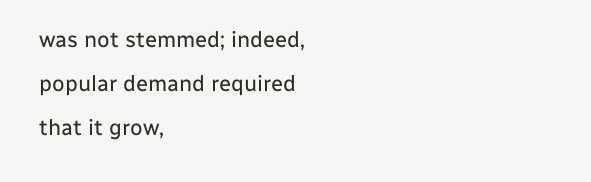was not stemmed; indeed, popular demand required that it grow,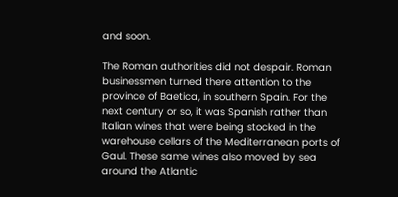and soon.

The Roman authorities did not despair. Roman businessmen turned there attention to the province of Baetica, in southern Spain. For the next century or so, it was Spanish rather than Italian wines that were being stocked in the warehouse cellars of the Mediterranean ports of Gaul. These same wines also moved by sea around the Atlantic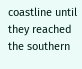coastline until they reached the southern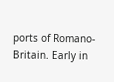ports of Romano-Britain. Early in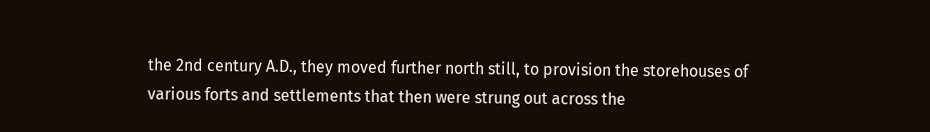the 2nd century A.D., they moved further north still, to provision the storehouses of various forts and settlements that then were strung out across the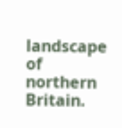landscape of northern Britain.